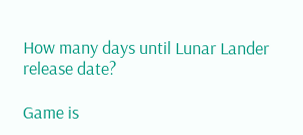How many days until Lunar Lander release date?

Game is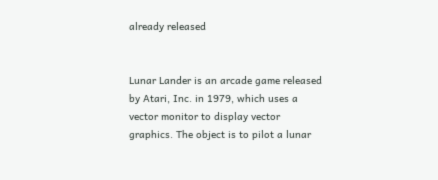already released


Lunar Lander is an arcade game released by Atari, Inc. in 1979, which uses a vector monitor to display vector graphics. The object is to pilot a lunar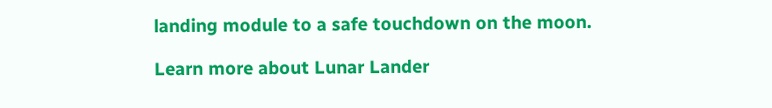landing module to a safe touchdown on the moon.

Learn more about Lunar Lander